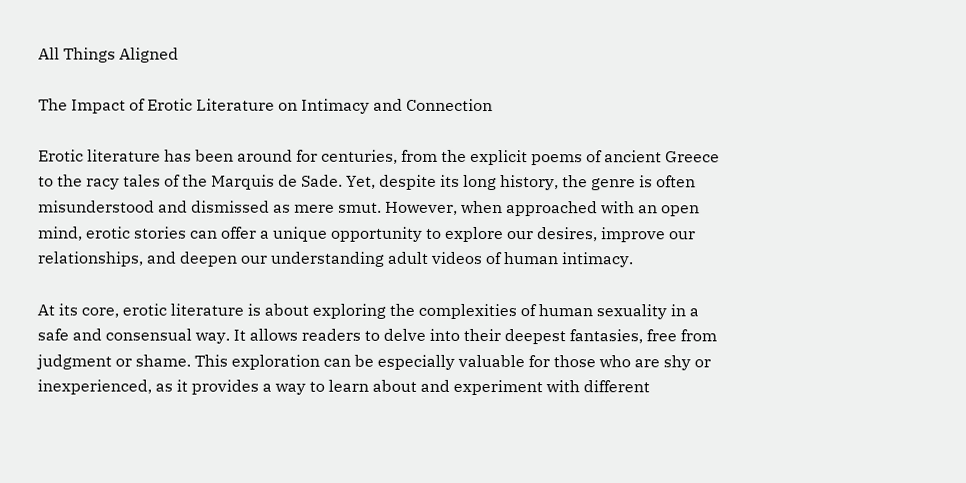All Things Aligned

The Impact of Erotic Literature on Intimacy and Connection

Erotic literature has been around for centuries, from the explicit poems of ancient Greece to the racy tales of the Marquis de Sade. Yet, despite its long history, the genre is often misunderstood and dismissed as mere smut. However, when approached with an open mind, erotic stories can offer a unique opportunity to explore our desires, improve our relationships, and deepen our understanding adult videos of human intimacy.

At its core, erotic literature is about exploring the complexities of human sexuality in a safe and consensual way. It allows readers to delve into their deepest fantasies, free from judgment or shame. This exploration can be especially valuable for those who are shy or inexperienced, as it provides a way to learn about and experiment with different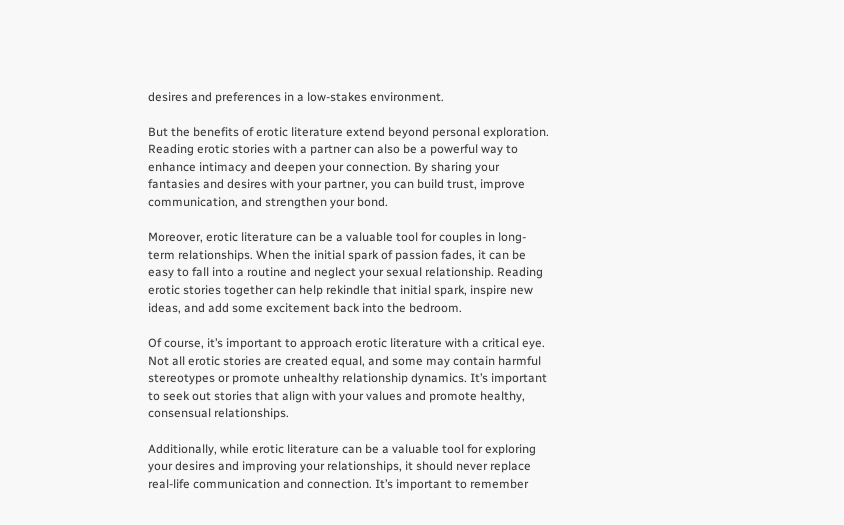desires and preferences in a low-stakes environment.

But the benefits of erotic literature extend beyond personal exploration. Reading erotic stories with a partner can also be a powerful way to enhance intimacy and deepen your connection. By sharing your fantasies and desires with your partner, you can build trust, improve communication, and strengthen your bond.

Moreover, erotic literature can be a valuable tool for couples in long-term relationships. When the initial spark of passion fades, it can be easy to fall into a routine and neglect your sexual relationship. Reading erotic stories together can help rekindle that initial spark, inspire new ideas, and add some excitement back into the bedroom.

Of course, it’s important to approach erotic literature with a critical eye. Not all erotic stories are created equal, and some may contain harmful stereotypes or promote unhealthy relationship dynamics. It’s important to seek out stories that align with your values and promote healthy, consensual relationships.

Additionally, while erotic literature can be a valuable tool for exploring your desires and improving your relationships, it should never replace real-life communication and connection. It’s important to remember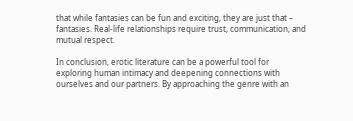that while fantasies can be fun and exciting, they are just that – fantasies. Real-life relationships require trust, communication, and mutual respect.

In conclusion, erotic literature can be a powerful tool for exploring human intimacy and deepening connections with ourselves and our partners. By approaching the genre with an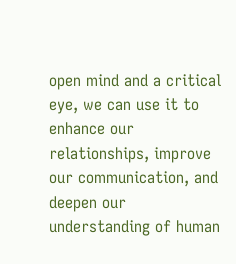open mind and a critical eye, we can use it to enhance our relationships, improve our communication, and deepen our understanding of human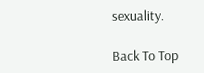sexuality.

Back To Top